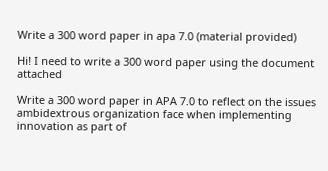Write a 300 word paper in apa 7.0 (material provided)

Hi! I need to write a 300 word paper using the document attached

Write a 300 word paper in APA 7.0 to reflect on the issues ambidextrous organization face when implementing innovation as part of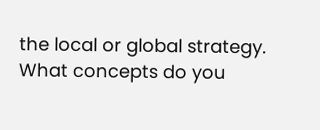the local or global strategy.  What concepts do you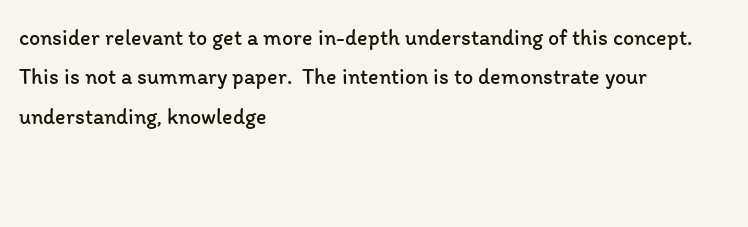consider relevant to get a more in-depth understanding of this concept.  This is not a summary paper.  The intention is to demonstrate your understanding, knowledge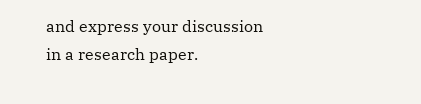and express your discussion in a research paper.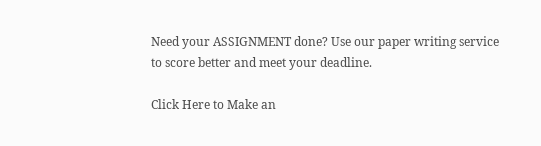Need your ASSIGNMENT done? Use our paper writing service to score better and meet your deadline.

Click Here to Make an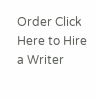Order Click Here to Hire a Writer